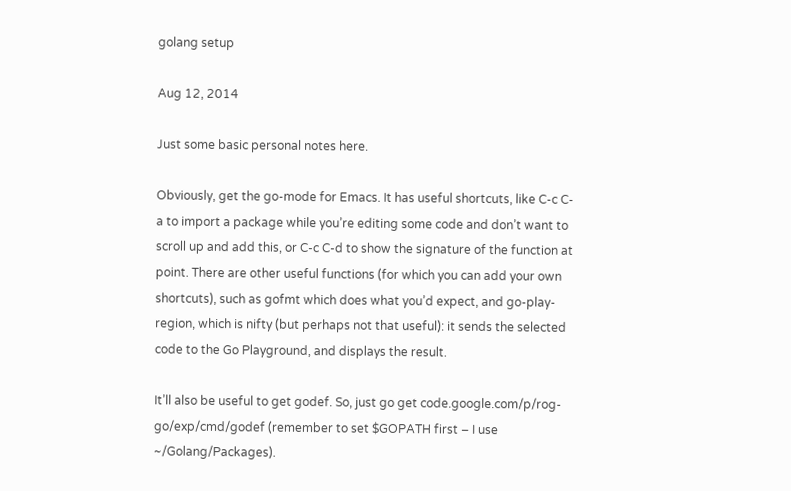golang setup

Aug 12, 2014

Just some basic personal notes here.

Obviously, get the go-mode for Emacs. It has useful shortcuts, like C-c C-a to import a package while you’re editing some code and don’t want to scroll up and add this, or C-c C-d to show the signature of the function at point. There are other useful functions (for which you can add your own shortcuts), such as gofmt which does what you’d expect, and go-play-region, which is nifty (but perhaps not that useful): it sends the selected code to the Go Playground, and displays the result.

It’ll also be useful to get godef. So, just go get code.google.com/p/rog-go/exp/cmd/godef (remember to set $GOPATH first – I use ~/Golang/Packages).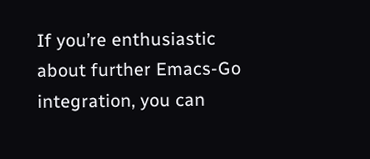If you’re enthusiastic about further Emacs-Go integration, you can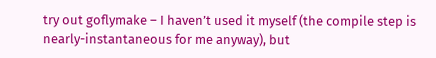try out goflymake – I haven’t used it myself (the compile step is nearly-instantaneous for me anyway), but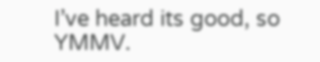I’ve heard its good, so YMMV.